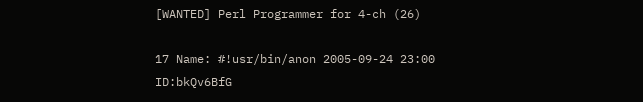[WANTED] Perl Programmer for 4-ch (26)

17 Name: #!usr/bin/anon 2005-09-24 23:00 ID:bkQv6BfG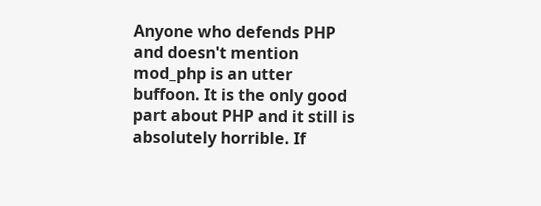Anyone who defends PHP and doesn't mention mod_php is an utter buffoon. It is the only good part about PHP and it still is absolutely horrible. If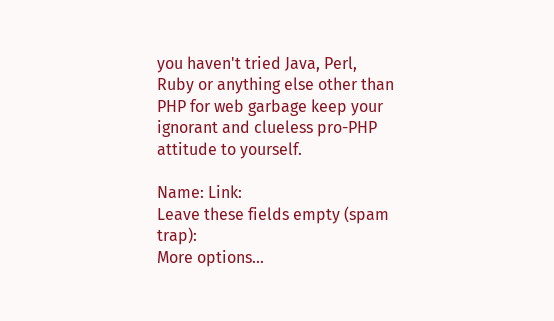you haven't tried Java, Perl, Ruby or anything else other than PHP for web garbage keep your ignorant and clueless pro-PHP attitude to yourself.

Name: Link:
Leave these fields empty (spam trap):
More options...